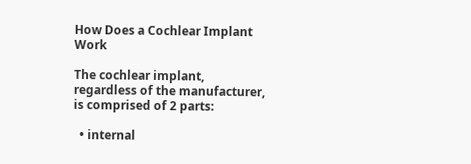How Does a Cochlear Implant Work

The cochlear implant, regardless of the manufacturer, is comprised of 2 parts:

  • internal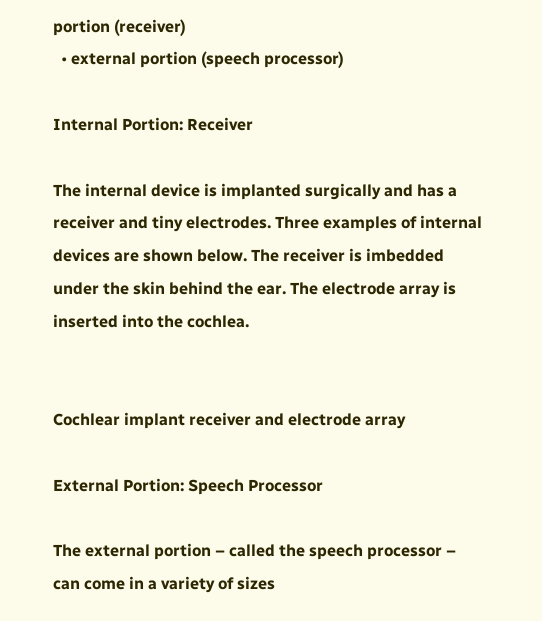portion (receiver)
  • external portion (speech processor)

Internal Portion: Receiver

The internal device is implanted surgically and has a receiver and tiny electrodes. Three examples of internal devices are shown below. The receiver is imbedded under the skin behind the ear. The electrode array is inserted into the cochlea.


Cochlear implant receiver and electrode array

External Portion: Speech Processor

The external portion – called the speech processor – can come in a variety of sizes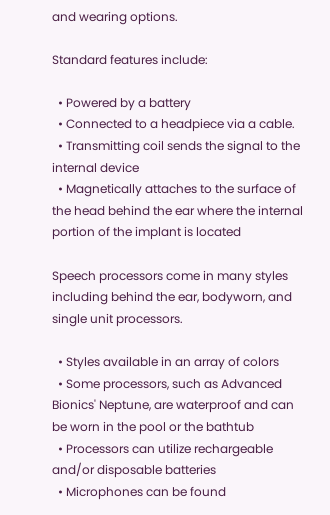and wearing options.

Standard features include:

  • Powered by a battery
  • Connected to a headpiece via a cable.
  • Transmitting coil sends the signal to the internal device
  • Magnetically attaches to the surface of the head behind the ear where the internal portion of the implant is located

Speech processors come in many styles including behind the ear, bodyworn, and single unit processors.

  • Styles available in an array of colors
  • Some processors, such as Advanced Bionics' Neptune, are waterproof and can be worn in the pool or the bathtub
  • Processors can utilize rechargeable and/or disposable batteries
  • Microphones can be found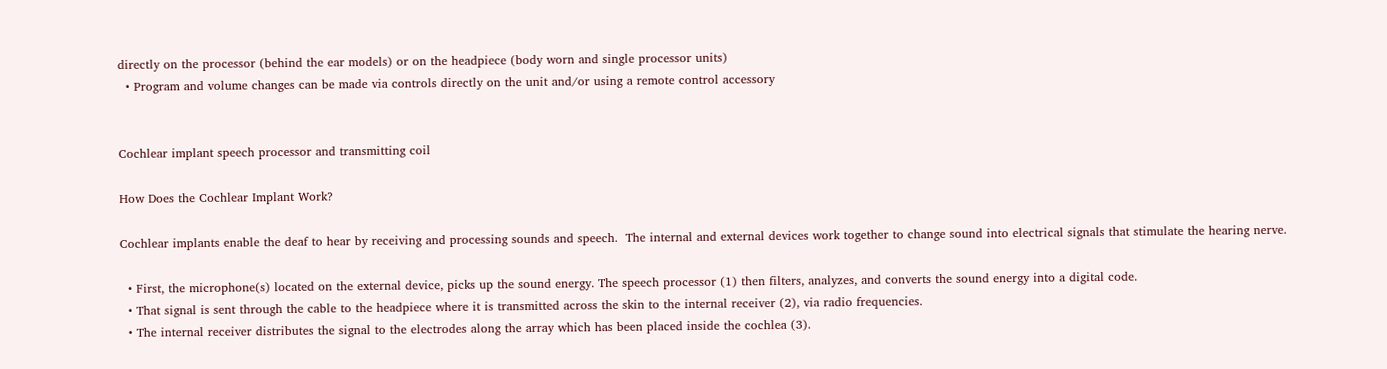directly on the processor (behind the ear models) or on the headpiece (body worn and single processor units)
  • Program and volume changes can be made via controls directly on the unit and/or using a remote control accessory


Cochlear implant speech processor and transmitting coil

How Does the Cochlear Implant Work?

Cochlear implants enable the deaf to hear by receiving and processing sounds and speech.  The internal and external devices work together to change sound into electrical signals that stimulate the hearing nerve.

  • First, the microphone(s) located on the external device, picks up the sound energy. The speech processor (1) then filters, analyzes, and converts the sound energy into a digital code.
  • That signal is sent through the cable to the headpiece where it is transmitted across the skin to the internal receiver (2), via radio frequencies.
  • The internal receiver distributes the signal to the electrodes along the array which has been placed inside the cochlea (3).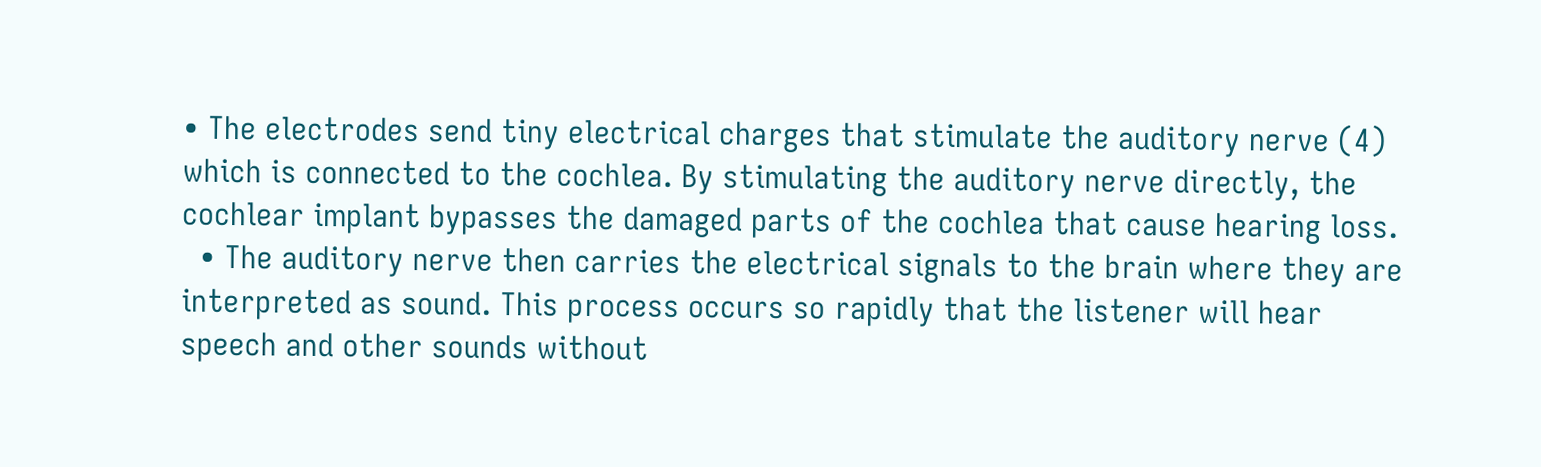• The electrodes send tiny electrical charges that stimulate the auditory nerve (4) which is connected to the cochlea. By stimulating the auditory nerve directly, the cochlear implant bypasses the damaged parts of the cochlea that cause hearing loss.
  • The auditory nerve then carries the electrical signals to the brain where they are interpreted as sound. This process occurs so rapidly that the listener will hear speech and other sounds without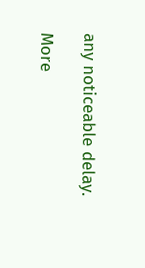any noticeable delay.

More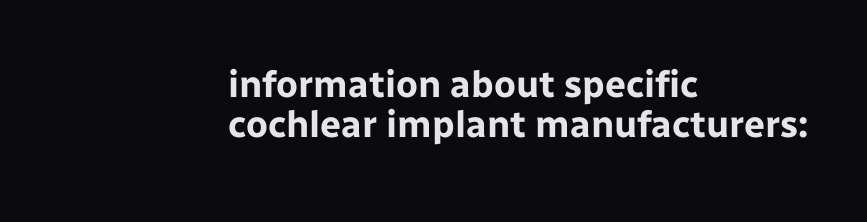information about specific cochlear implant manufacturers: